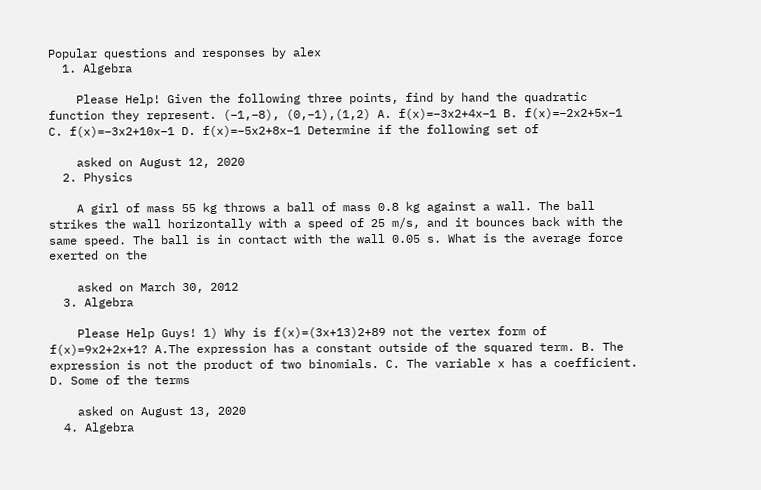Popular questions and responses by alex
  1. Algebra

    Please Help! Given the following three points, find by hand the quadratic function they represent. (−1,−8), (0,−1),(1,2) A. f(x)=−3x2+4x−1 B. f(x)=−2x2+5x−1 C. f(x)=−3x2+10x−1 D. f(x)=−5x2+8x−1 Determine if the following set of

    asked on August 12, 2020
  2. Physics

    A girl of mass 55 kg throws a ball of mass 0.8 kg against a wall. The ball strikes the wall horizontally with a speed of 25 m/s, and it bounces back with the same speed. The ball is in contact with the wall 0.05 s. What is the average force exerted on the

    asked on March 30, 2012
  3. Algebra

    Please Help Guys! 1) Why is f(x)=(3x+13)2+89 not the vertex form of f(x)=9x2+2x+1? A.The expression has a constant outside of the squared term. B. The expression is not the product of two binomials. C. The variable x has a coefficient. D. Some of the terms

    asked on August 13, 2020
  4. Algebra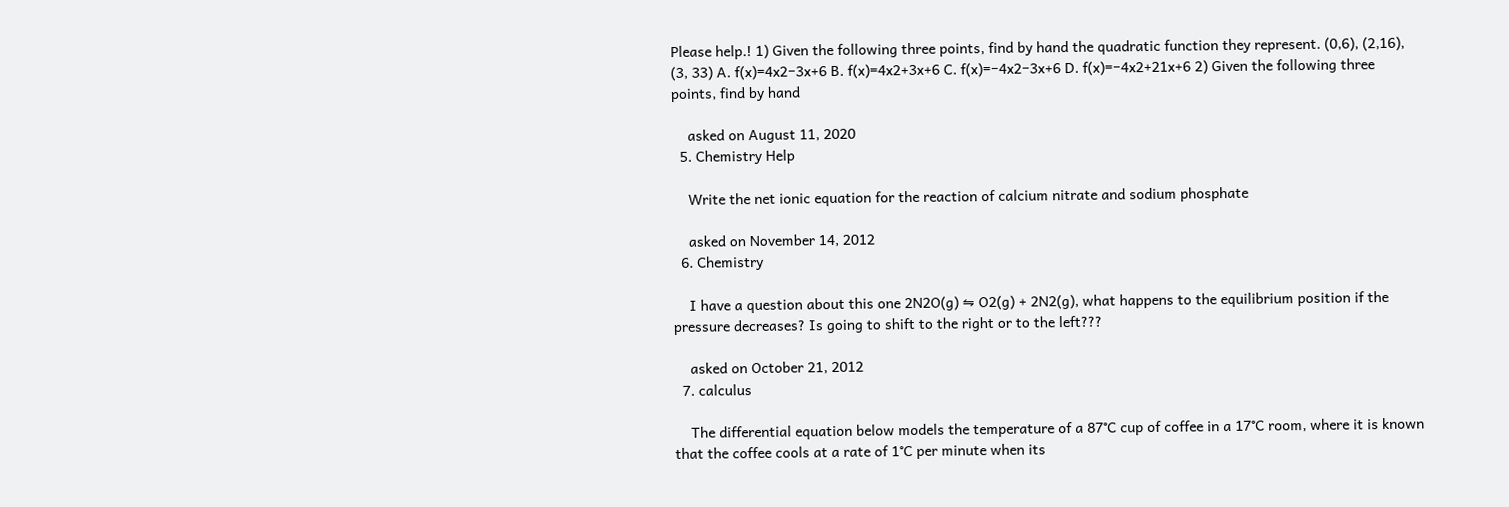Please help.! 1) Given the following three points, find by hand the quadratic function they represent. (0,6), (2,16), (3, 33) A. f(x)=4x2−3x+6 B. f(x)=4x2+3x+6 C. f(x)=−4x2−3x+6 D. f(x)=−4x2+21x+6 2) Given the following three points, find by hand

    asked on August 11, 2020
  5. Chemistry Help

    Write the net ionic equation for the reaction of calcium nitrate and sodium phosphate

    asked on November 14, 2012
  6. Chemistry

    I have a question about this one 2N2O(g) ⇋ O2(g) + 2N2(g), what happens to the equilibrium position if the pressure decreases? Is going to shift to the right or to the left???

    asked on October 21, 2012
  7. calculus

    The differential equation below models the temperature of a 87°C cup of coffee in a 17°C room, where it is known that the coffee cools at a rate of 1°C per minute when its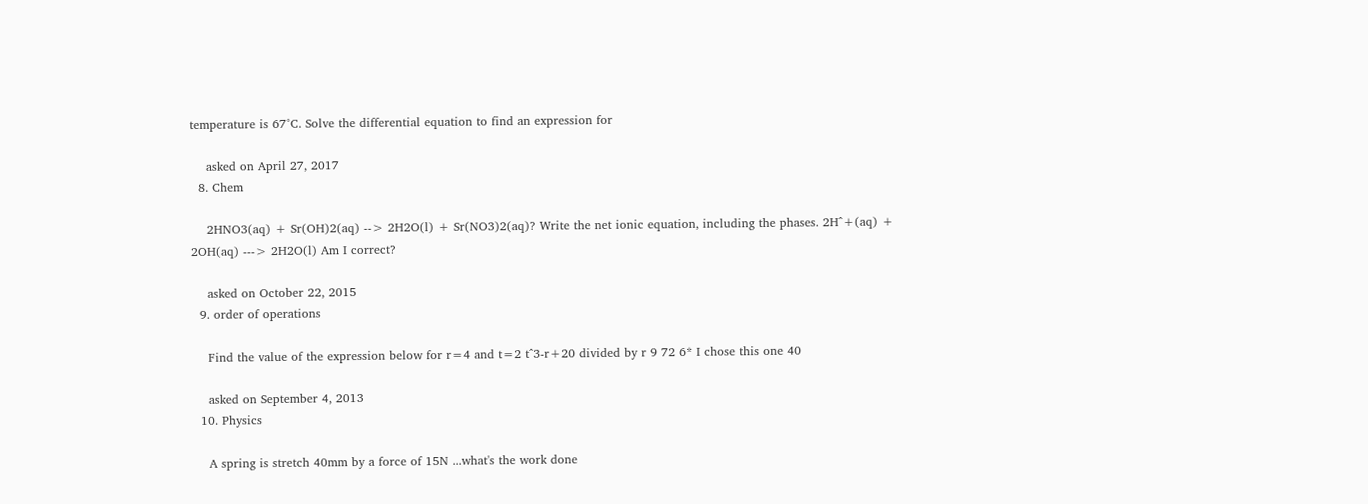temperature is 67°C. Solve the differential equation to find an expression for

    asked on April 27, 2017
  8. Chem

    2HNO3(aq) + Sr(OH)2(aq) --> 2H2O(l) + Sr(NO3)2(aq)? Write the net ionic equation, including the phases. 2H^+(aq) + 2OH(aq) ---> 2H2O(l) Am I correct?

    asked on October 22, 2015
  9. order of operations

    Find the value of the expression below for r=4 and t=2 t^3-r+20 divided by r 9 72 6* I chose this one 40

    asked on September 4, 2013
  10. Physics

    A spring is stretch 40mm by a force of 15N ...what's the work done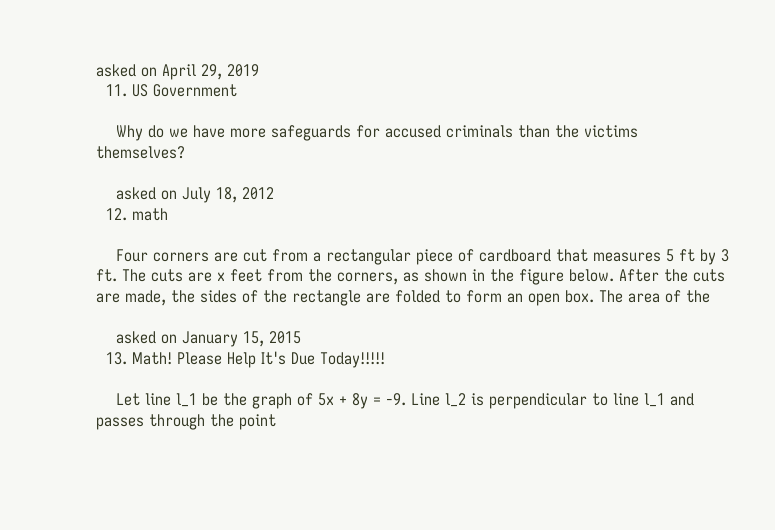asked on April 29, 2019
  11. US Government

    Why do we have more safeguards for accused criminals than the victims themselves?

    asked on July 18, 2012
  12. math

    Four corners are cut from a rectangular piece of cardboard that measures 5 ft by 3 ft. The cuts are x feet from the corners, as shown in the figure below. After the cuts are made, the sides of the rectangle are folded to form an open box. The area of the

    asked on January 15, 2015
  13. Math! Please Help It's Due Today!!!!!

    Let line l_1 be the graph of 5x + 8y = -9. Line l_2 is perpendicular to line l_1 and passes through the point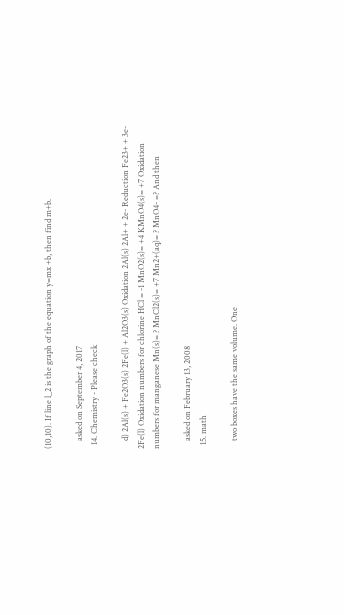(10,10). If line l_2 is the graph of the equation y=mx +b, then find m+b.

    asked on September 4, 2017
  14. Chemistry - Please check

    d) 2Al(s) + Fe2O3(s) 2Fe(l) + Al2O3(s) Oxidation 2Al(s) 2Al+ + 2e- Reduction Fe23+ + 3e- 2Fe(l) Oxidation numbers for chlorine HCl = -1 MnO2(s)= +4 KMnO4(s)= +7 Oxidation numbers for manganese Mn(s)= ? MnCl2(s)= +7 Mn2+(aq)= ? MnO4- =? And then

    asked on February 13, 2008
  15. math

    two boxes have the same volume. One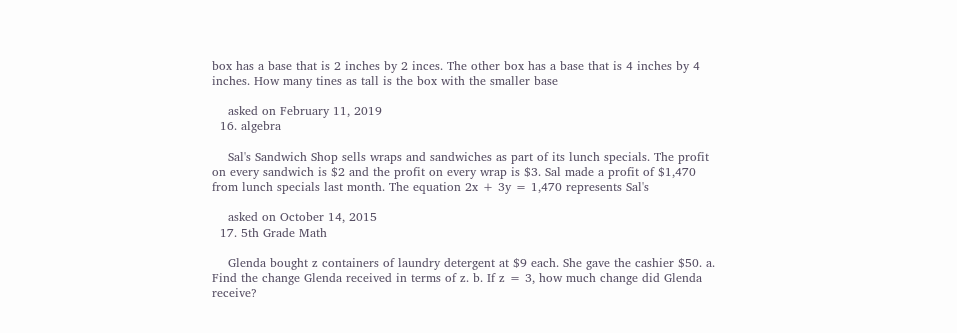box has a base that is 2 inches by 2 inces. The other box has a base that is 4 inches by 4 inches. How many tines as tall is the box with the smaller base

    asked on February 11, 2019
  16. algebra

    Sal's Sandwich Shop sells wraps and sandwiches as part of its lunch specials. The profit on every sandwich is $2 and the profit on every wrap is $3. Sal made a profit of $1,470 from lunch specials last month. The equation 2x + 3y = 1,470 represents Sal's

    asked on October 14, 2015
  17. 5th Grade Math

    Glenda bought z containers of laundry detergent at $9 each. She gave the cashier $50. a. Find the change Glenda received in terms of z. b. If z = 3, how much change did Glenda receive?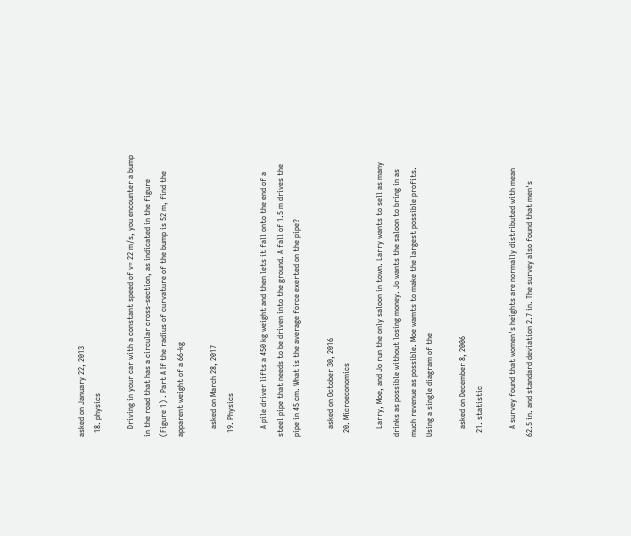asked on January 22, 2013
  18. physics

    Driving in your car with a constant speed of v= 22 m/s, you encounter a bump in the road that has a circular cross-section, as indicated in the figure (Figure 1) . Part A If the radius of curvature of the bump is 52 m, find the apparent weight of a 66-kg

    asked on March 28, 2017
  19. Physics

    A pile driver lifts a 450 kg weight and then lets it fall onto the end of a steel pipe that needs to be driven into the ground. A fall of 1.5 m drives the pipe in 45 cm. What is the average force exerted on the pipe?

    asked on October 30, 2016
  20. Microeconomics

    Larry, Moe, and Jo run the only saloon in town. Larry wants to sell as many drinks as possible without losing money. Jo wants the saloon to bring in as much revenue as possible. Moe wamts to make the largest possible profits. Using a single diagram of the

    asked on December 8, 2006
  21. statistic

    A survey found that women's heights are normally distributed with mean 62.5 in. and standard deviation 2.7 in. The survey also found that men's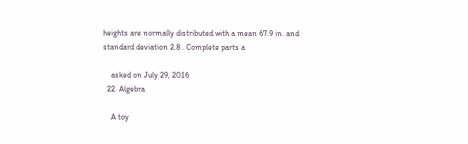heights are normally distributed with a mean 67.9 in. and standard deviation 2.8 . Complete parts a

    asked on July 29, 2016
  22. Algebra

    A toy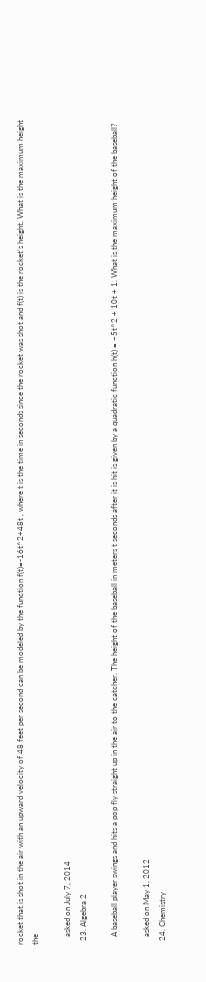rocket that is shot in the air with an upward velocity of 48 feet per second can be modeled by the function f(t)=-16t^2+48t , where t is the time in seconds since the rocket was shot and f(t) is the rocket’s height. What is the maximum height the

    asked on July 7, 2014
  23. Algebra 2

    A baseball player swings and hits a pop fly straight up in the air to the catcher. The height of the baseball in meters t seconds after it is hit is given by a quadratic function h(t) = −5t^2 + 10t + 1. What is the maximum height of the baseball?

    asked on May 1, 2012
  24. Chemistry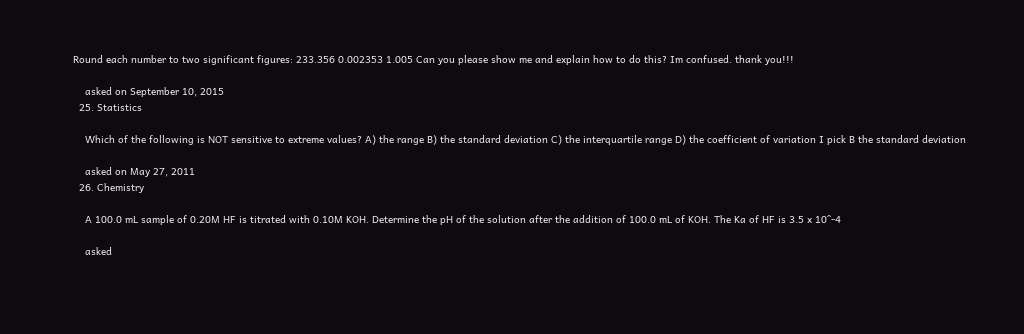Round each number to two significant figures: 233.356 0.002353 1.005 Can you please show me and explain how to do this? Im confused. thank you!!!

    asked on September 10, 2015
  25. Statistics

    Which of the following is NOT sensitive to extreme values? A) the range B) the standard deviation C) the interquartile range D) the coefficient of variation I pick B the standard deviation

    asked on May 27, 2011
  26. Chemistry

    A 100.0 mL sample of 0.20M HF is titrated with 0.10M KOH. Determine the pH of the solution after the addition of 100.0 mL of KOH. The Ka of HF is 3.5 x 10^-4

    asked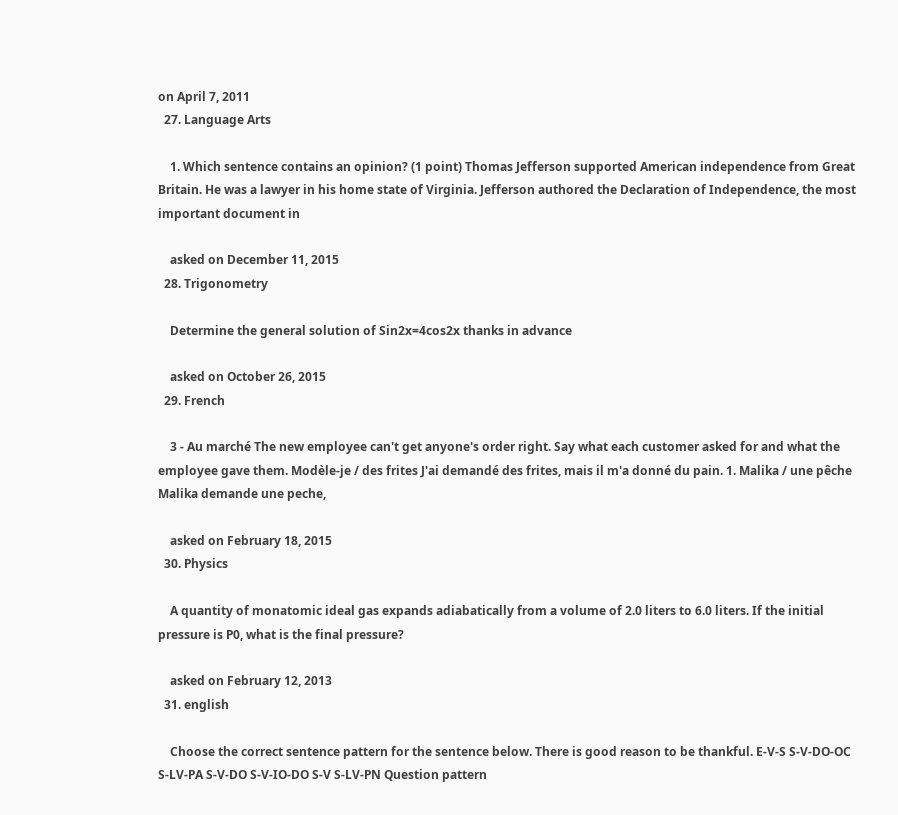on April 7, 2011
  27. Language Arts

    1. Which sentence contains an opinion? (1 point) Thomas Jefferson supported American independence from Great Britain. He was a lawyer in his home state of Virginia. Jefferson authored the Declaration of Independence, the most important document in

    asked on December 11, 2015
  28. Trigonometry

    Determine the general solution of Sin2x=4cos2x thanks in advance

    asked on October 26, 2015
  29. French

    3 - Au marché The new employee can't get anyone's order right. Say what each customer asked for and what the employee gave them. Modèle-je / des frites J'ai demandé des frites, mais il m'a donné du pain. 1. Malika / une pêche Malika demande une peche,

    asked on February 18, 2015
  30. Physics

    A quantity of monatomic ideal gas expands adiabatically from a volume of 2.0 liters to 6.0 liters. If the initial pressure is P0, what is the final pressure?

    asked on February 12, 2013
  31. english

    Choose the correct sentence pattern for the sentence below. There is good reason to be thankful. E-V-S S-V-DO-OC S-LV-PA S-V-DO S-V-IO-DO S-V S-LV-PN Question pattern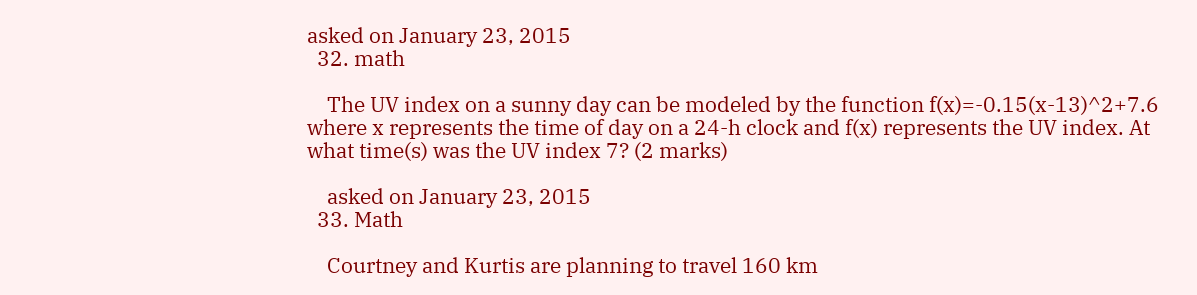asked on January 23, 2015
  32. math

    The UV index on a sunny day can be modeled by the function f(x)=-0.15(x-13)^2+7.6 where x represents the time of day on a 24-h clock and f(x) represents the UV index. At what time(s) was the UV index 7? (2 marks)

    asked on January 23, 2015
  33. Math

    Courtney and Kurtis are planning to travel 160 km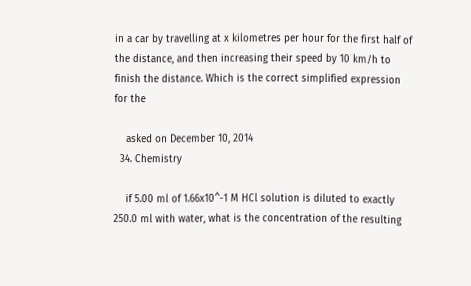in a car by travelling at x kilometres per hour for the first half of the distance, and then increasing their speed by 10 km/h to finish the distance. Which is the correct simplified expression for the

    asked on December 10, 2014
  34. Chemistry

    if 5.00 ml of 1.66x10^-1 M HCl solution is diluted to exactly 250.0 ml with water, what is the concentration of the resulting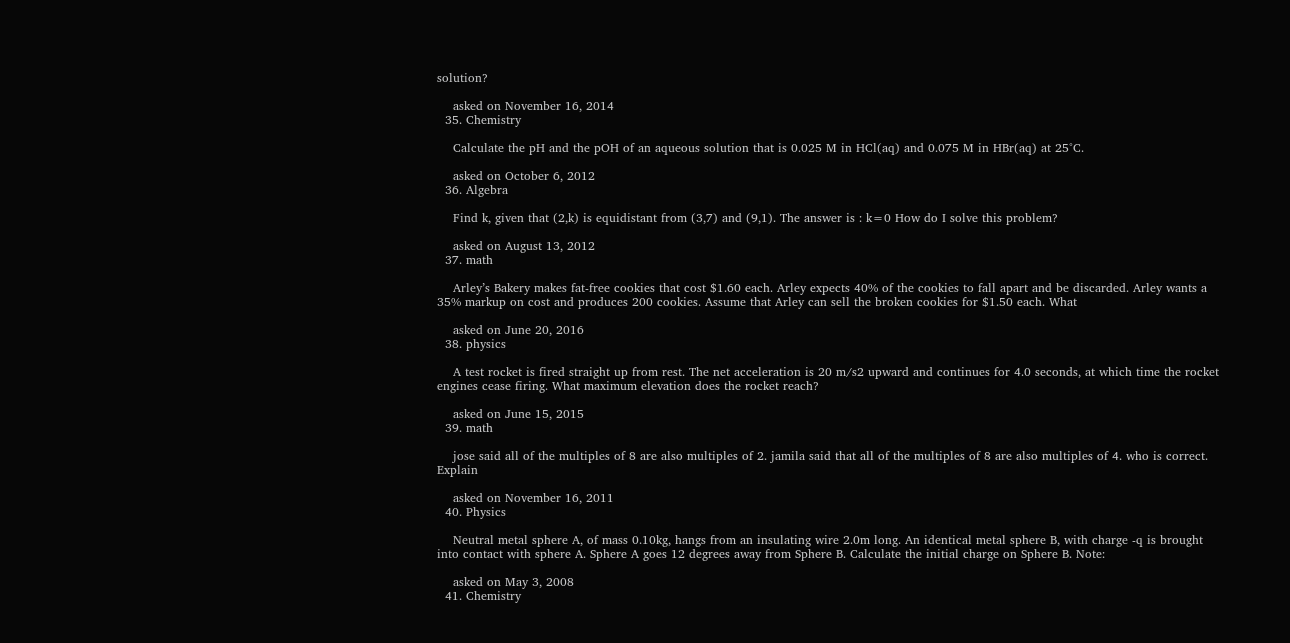solution?

    asked on November 16, 2014
  35. Chemistry

    Calculate the pH and the pOH of an aqueous solution that is 0.025 M in HCl(aq) and 0.075 M in HBr(aq) at 25°C.

    asked on October 6, 2012
  36. Algebra

    Find k, given that (2,k) is equidistant from (3,7) and (9,1). The answer is : k=0 How do I solve this problem?

    asked on August 13, 2012
  37. math

    Arley’s Bakery makes fat-free cookies that cost $1.60 each. Arley expects 40% of the cookies to fall apart and be discarded. Arley wants a 35% markup on cost and produces 200 cookies. Assume that Arley can sell the broken cookies for $1.50 each. What

    asked on June 20, 2016
  38. physics

    A test rocket is fired straight up from rest. The net acceleration is 20 m/s2 upward and continues for 4.0 seconds, at which time the rocket engines cease firing. What maximum elevation does the rocket reach?

    asked on June 15, 2015
  39. math

    jose said all of the multiples of 8 are also multiples of 2. jamila said that all of the multiples of 8 are also multiples of 4. who is correct. Explain

    asked on November 16, 2011
  40. Physics

    Neutral metal sphere A, of mass 0.10kg, hangs from an insulating wire 2.0m long. An identical metal sphere B, with charge -q is brought into contact with sphere A. Sphere A goes 12 degrees away from Sphere B. Calculate the initial charge on Sphere B. Note:

    asked on May 3, 2008
  41. Chemistry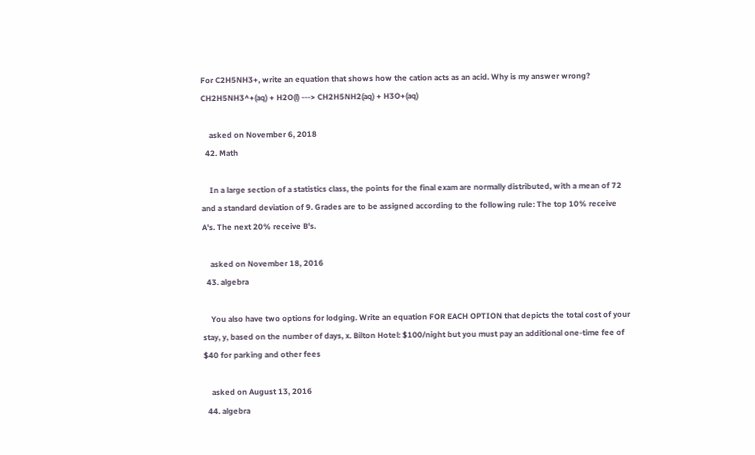For C2H5NH3+, write an equation that shows how the cation acts as an acid. Why is my answer wrong? CH2H5NH3^+(aq) + H2O(l) ---> CH2H5NH2(aq) + H3O+(aq)

    asked on November 6, 2018
  42. Math

    In a large section of a statistics class, the points for the final exam are normally distributed, with a mean of 72 and a standard deviation of 9. Grades are to be assigned according to the following rule: The top 10% receive A's. The next 20% receive B's.

    asked on November 18, 2016
  43. algebra

    You also have two options for lodging. Write an equation FOR EACH OPTION that depicts the total cost of your stay, y, based on the number of days, x. Bilton Hotel: $100/night but you must pay an additional one-time fee of $40 for parking and other fees

    asked on August 13, 2016
  44. algebra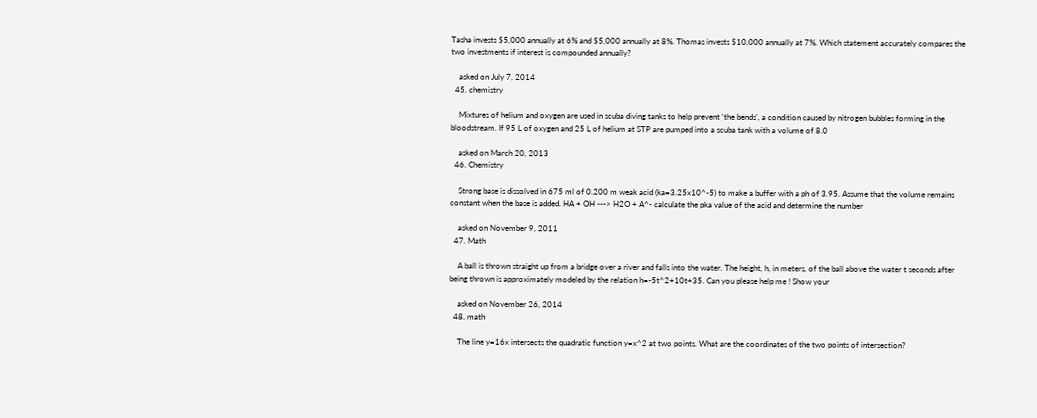Tasha invests $5,000 annually at 6% and $5,000 annually at 8%. Thomas invests $10,000 annually at 7%. Which statement accurately compares the two investments if interest is compounded annually?

    asked on July 7, 2014
  45. chemistry

    Mixtures of helium and oxygen are used in scuba diving tanks to help prevent ‘the bends’, a condition caused by nitrogen bubbles forming in the bloodstream. If 95 L of oxygen and 25 L of helium at STP are pumped into a scuba tank with a volume of 8.0

    asked on March 20, 2013
  46. Chemistry

    Strong base is dissolved in 675 ml of 0.200 m weak acid (ka=3.25x10^-5) to make a buffer with a ph of 3.95. Assume that the volume remains constant when the base is added. HA + OH ---> H2O + A^- calculate the pka value of the acid and determine the number

    asked on November 9, 2011
  47. Math

    A ball is thrown straight up from a bridge over a river and falls into the water. The height, h, in meters, of the ball above the water t seconds after being thrown is approximately modeled by the relation h=-5t^2+10t+35. Can you please help me ! Show your

    asked on November 26, 2014
  48. math

    The line y=16x intersects the quadratic function y=x^2 at two points. What are the coordinates of the two points of intersection?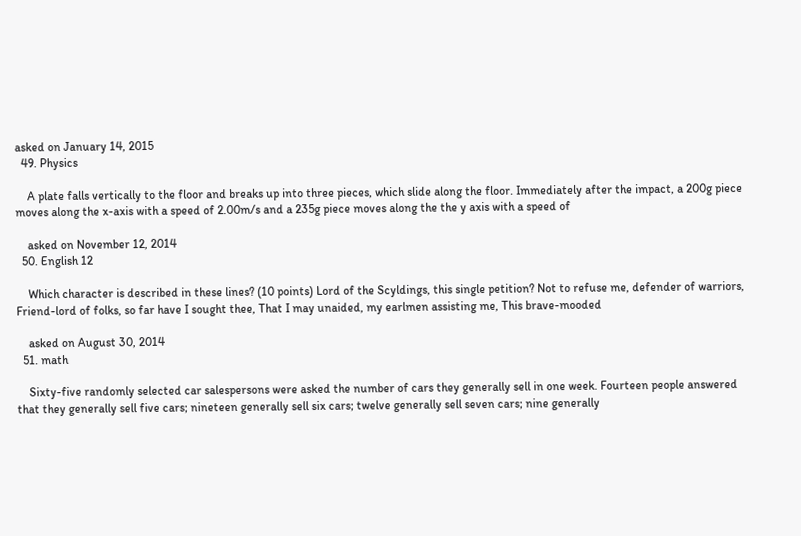asked on January 14, 2015
  49. Physics

    A plate falls vertically to the floor and breaks up into three pieces, which slide along the floor. Immediately after the impact, a 200g piece moves along the x-axis with a speed of 2.00m/s and a 235g piece moves along the the y axis with a speed of

    asked on November 12, 2014
  50. English 12

    Which character is described in these lines? (10 points) Lord of the Scyldings, this single petition? Not to refuse me, defender of warriors, Friend-lord of folks, so far have I sought thee, That I may unaided, my earlmen assisting me, This brave-mooded

    asked on August 30, 2014
  51. math

    Sixty-five randomly selected car salespersons were asked the number of cars they generally sell in one week. Fourteen people answered that they generally sell five cars; nineteen generally sell six cars; twelve generally sell seven cars; nine generally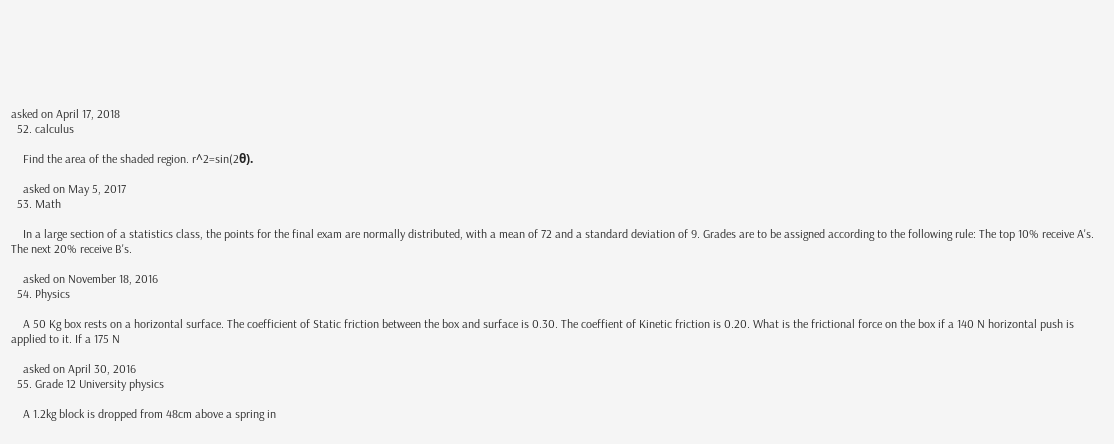asked on April 17, 2018
  52. calculus

    Find the area of the shaded region. r^2=sin(2θ).

    asked on May 5, 2017
  53. Math

    In a large section of a statistics class, the points for the final exam are normally distributed, with a mean of 72 and a standard deviation of 9. Grades are to be assigned according to the following rule: The top 10% receive A's. The next 20% receive B's.

    asked on November 18, 2016
  54. Physics

    A 50 Kg box rests on a horizontal surface. The coefficient of Static friction between the box and surface is 0.30. The coeffient of Kinetic friction is 0.20. What is the frictional force on the box if a 140 N horizontal push is applied to it. If a 175 N

    asked on April 30, 2016
  55. Grade 12 University physics

    A 1.2kg block is dropped from 48cm above a spring in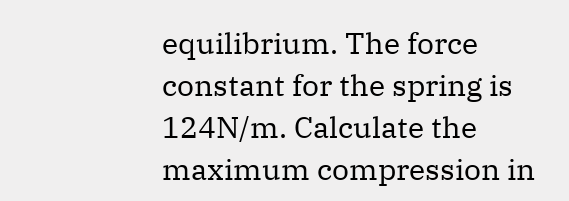equilibrium. The force constant for the spring is 124N/m. Calculate the maximum compression in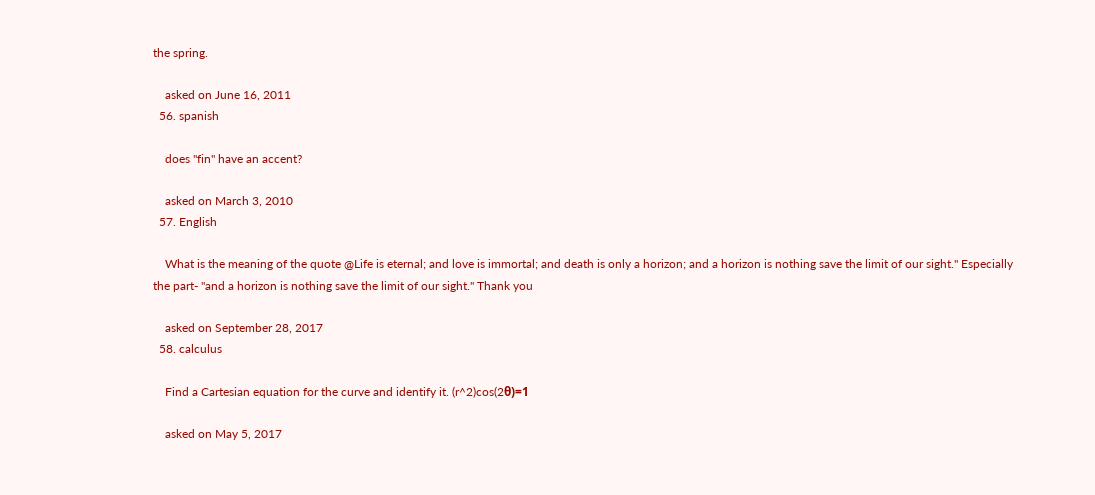the spring.

    asked on June 16, 2011
  56. spanish

    does "fin" have an accent?

    asked on March 3, 2010
  57. English

    What is the meaning of the quote @Life is eternal; and love is immortal; and death is only a horizon; and a horizon is nothing save the limit of our sight." Especially the part- "and a horizon is nothing save the limit of our sight." Thank you

    asked on September 28, 2017
  58. calculus

    Find a Cartesian equation for the curve and identify it. (r^2)cos(2θ)=1

    asked on May 5, 2017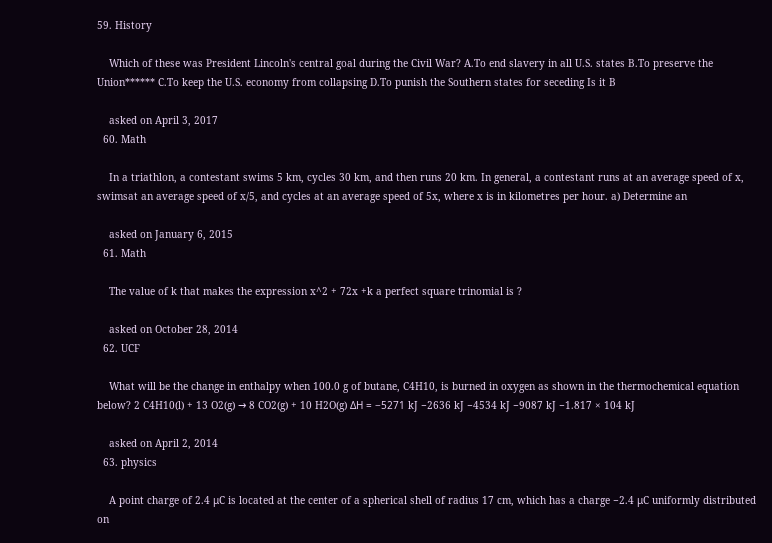59. History

    Which of these was President Lincoln's central goal during the Civil War? A.To end slavery in all U.S. states B.To preserve the Union****** C.To keep the U.S. economy from collapsing D.To punish the Southern states for seceding Is it B

    asked on April 3, 2017
  60. Math

    In a triathlon, a contestant swims 5 km, cycles 30 km, and then runs 20 km. In general, a contestant runs at an average speed of x, swimsat an average speed of x/5, and cycles at an average speed of 5x, where x is in kilometres per hour. a) Determine an

    asked on January 6, 2015
  61. Math

    The value of k that makes the expression x^2 + 72x +k a perfect square trinomial is ?

    asked on October 28, 2014
  62. UCF

    What will be the change in enthalpy when 100.0 g of butane, C4H10, is burned in oxygen as shown in the thermochemical equation below? 2 C4H10(l) + 13 O2(g) → 8 CO2(g) + 10 H2O(g) ΔH = −5271 kJ −2636 kJ −4534 kJ −9087 kJ −1.817 × 104 kJ

    asked on April 2, 2014
  63. physics

    A point charge of 2.4 μC is located at the center of a spherical shell of radius 17 cm, which has a charge −2.4 μC uniformly distributed on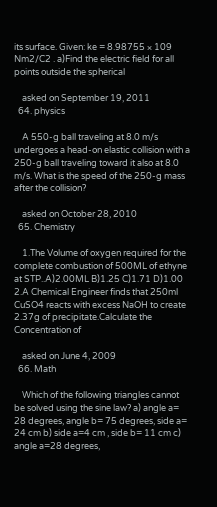its surface. Given: ke = 8.98755 × 109 Nm2/C2 . a)Find the electric field for all points outside the spherical

    asked on September 19, 2011
  64. physics

    A 550-g ball traveling at 8.0 m/s undergoes a head-on elastic collision with a 250-g ball traveling toward it also at 8.0 m/s. What is the speed of the 250-g mass after the collision?

    asked on October 28, 2010
  65. Chemistry

    1.The Volume of oxygen required for the complete combustion of 500ML of ethyne at STP..A)2.00ML B)1.25 C)1.71 D)1.00 2.A Chemical Engineer finds that 250ml CuSO4 reacts with excess NaOH to create 2.37g of precipitate.Calculate the Concentration of

    asked on June 4, 2009
  66. Math

    Which of the following triangles cannot be solved using the sine law? a) angle a= 28 degrees, angle b= 75 degrees, side a= 24 cm b) side a=4 cm , side b= 11 cm c) angle a=28 degrees,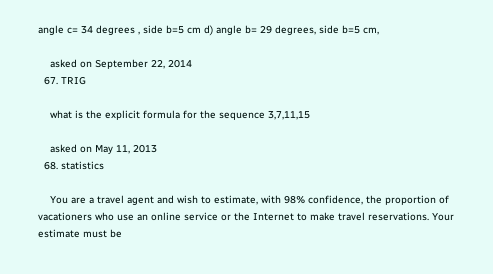angle c= 34 degrees , side b=5 cm d) angle b= 29 degrees, side b=5 cm,

    asked on September 22, 2014
  67. TRIG

    what is the explicit formula for the sequence 3,7,11,15

    asked on May 11, 2013
  68. statistics

    You are a travel agent and wish to estimate, with 98% confidence, the proportion of vacationers who use an online service or the Internet to make travel reservations. Your estimate must be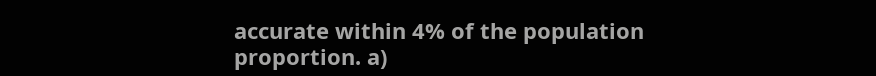accurate within 4% of the population proportion. a)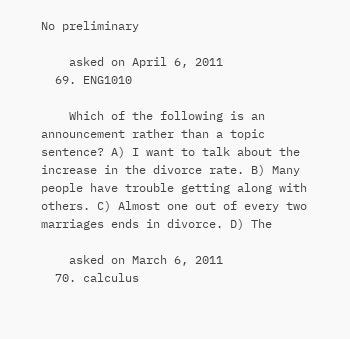No preliminary

    asked on April 6, 2011
  69. ENG1010

    Which of the following is an announcement rather than a topic sentence? A) I want to talk about the increase in the divorce rate. B) Many people have trouble getting along with others. C) Almost one out of every two marriages ends in divorce. D) The

    asked on March 6, 2011
  70. calculus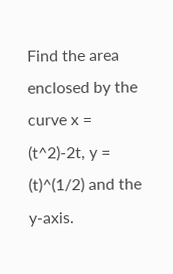Find the area enclosed by the curve x = (t^2)-2t, y = (t)^(1/2) and the y-axis.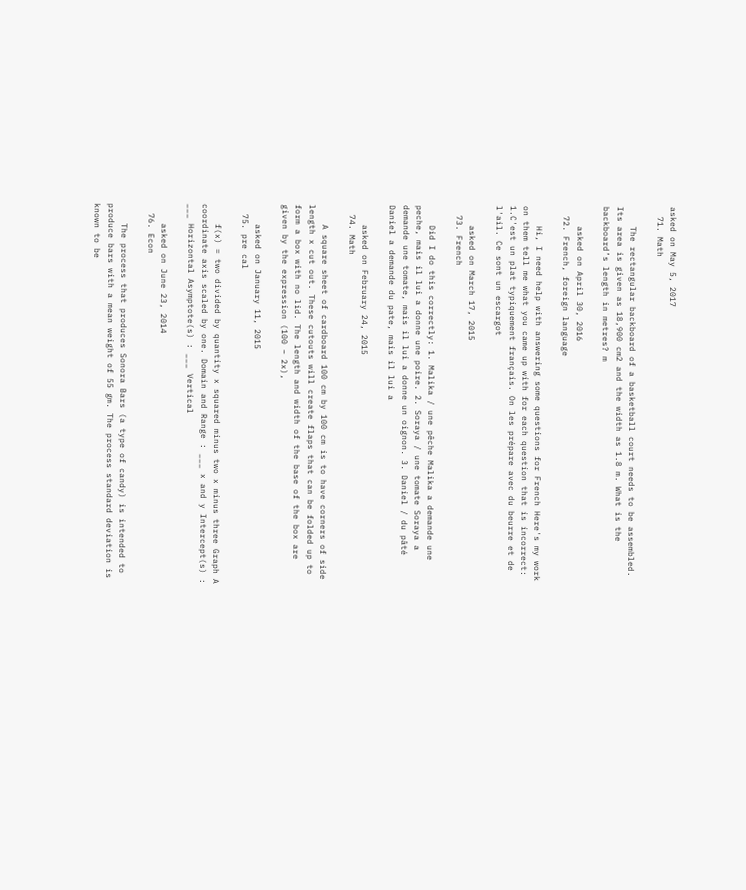asked on May 5, 2017
  71. Math

    The rectangular backboard of a basketball court needs to be assembled. Its area is given as 18,900 cm2 and the width as 1.8 m. What is the backboard’s length in metres? m

    asked on April 30, 2016
  72. French, foreign language

    Hi, I need help with answering some questions for French Here's my work on them tell me what you came up with for each question that is incorrect: 1.C'est un plat typiquement français. On les prépare avec du beurre et de l'ail. Ce sont un escargot

    asked on March 17, 2015
  73. French

    Did I do this correctly: 1. Malika / une pêche Malika a demande une peche, mais il lui a donne une poire. 2. Soraya / une tomate Soraya a demande une tomate, mais il lui a donne un oignon. 3. Daniel / du pâté Daniel a demande du pate, mais il lui a

    asked on February 24, 2015
  74. Math

    A square sheet of cardboard 100 cm by 100 cm is to have corners of side length x cut out. These cutouts will create flaps that can be folded up to form a box with no lid. The length and width of the base of the box are given by the expression (100 – 2x),

    asked on January 11, 2015
  75. pre cal

    f(x) = two divided by quantity x squared minus two x minus three Graph A coordinate axis scaled by one. Domain and Range : ___ x and y Intercept(s) : ___ Horizontal Asymptote(s) : ___ Vertical

    asked on June 23, 2014
  76. Econ

    The process that produces Sonora Bars (a type of candy) is intended to produce bars with a mean weight of 55 gm. The process standard deviation is known to be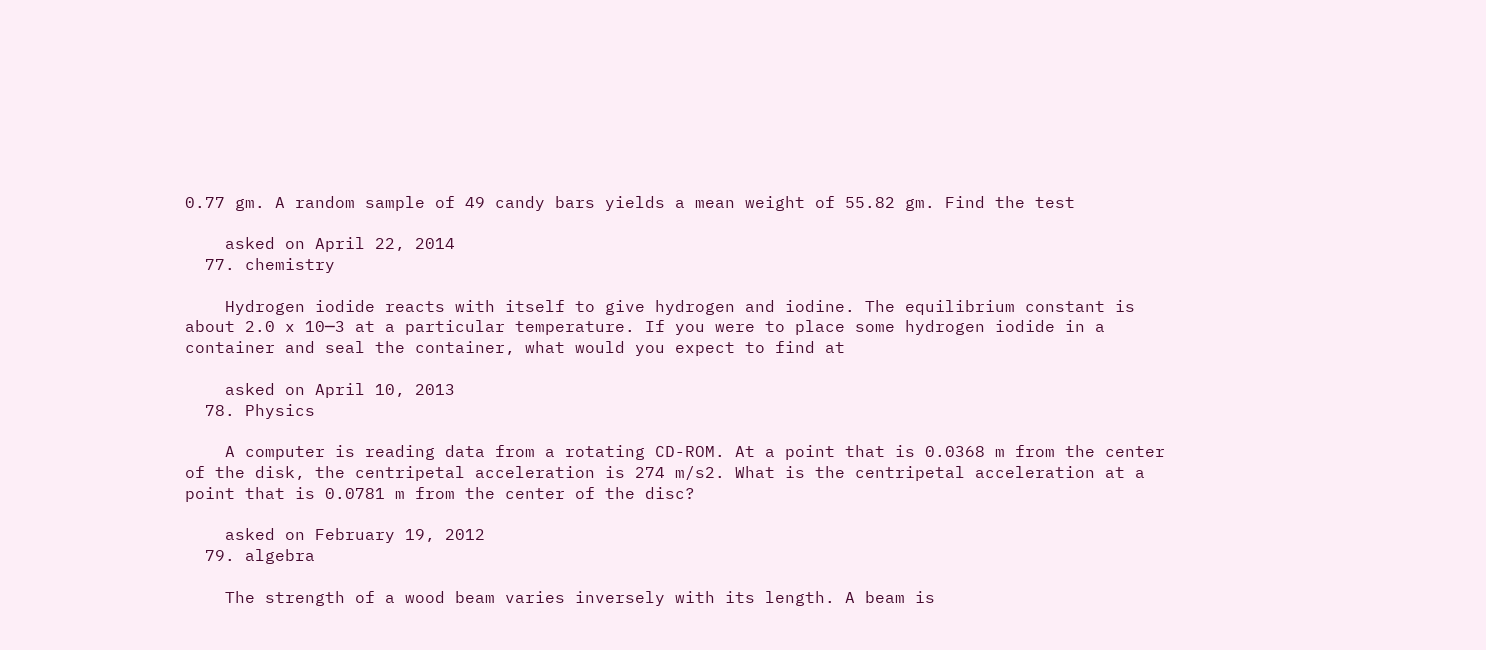0.77 gm. A random sample of 49 candy bars yields a mean weight of 55.82 gm. Find the test

    asked on April 22, 2014
  77. chemistry

    Hydrogen iodide reacts with itself to give hydrogen and iodine. The equilibrium constant is about 2.0 x 10─3 at a particular temperature. If you were to place some hydrogen iodide in a container and seal the container, what would you expect to find at

    asked on April 10, 2013
  78. Physics

    A computer is reading data from a rotating CD-ROM. At a point that is 0.0368 m from the center of the disk, the centripetal acceleration is 274 m/s2. What is the centripetal acceleration at a point that is 0.0781 m from the center of the disc?

    asked on February 19, 2012
  79. algebra

    The strength of a wood beam varies inversely with its length. A beam is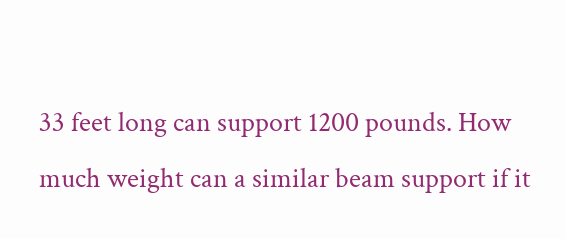33 feet long can support 1200 pounds. How much weight can a similar beam support if it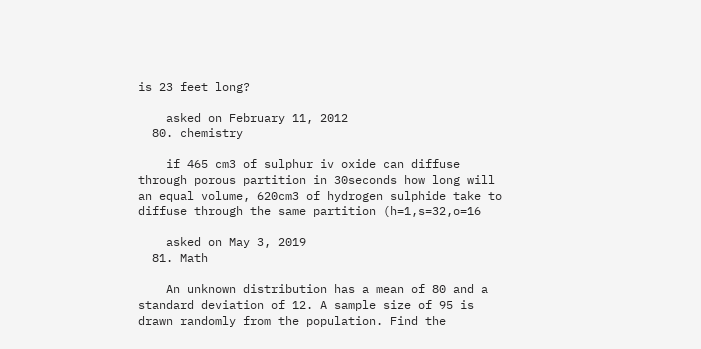is 23 feet long?

    asked on February 11, 2012
  80. chemistry

    if 465 cm3 of sulphur iv oxide can diffuse through porous partition in 30seconds how long will an equal volume, 620cm3 of hydrogen sulphide take to diffuse through the same partition (h=1,s=32,o=16

    asked on May 3, 2019
  81. Math

    An unknown distribution has a mean of 80 and a standard deviation of 12. A sample size of 95 is drawn randomly from the population. Find the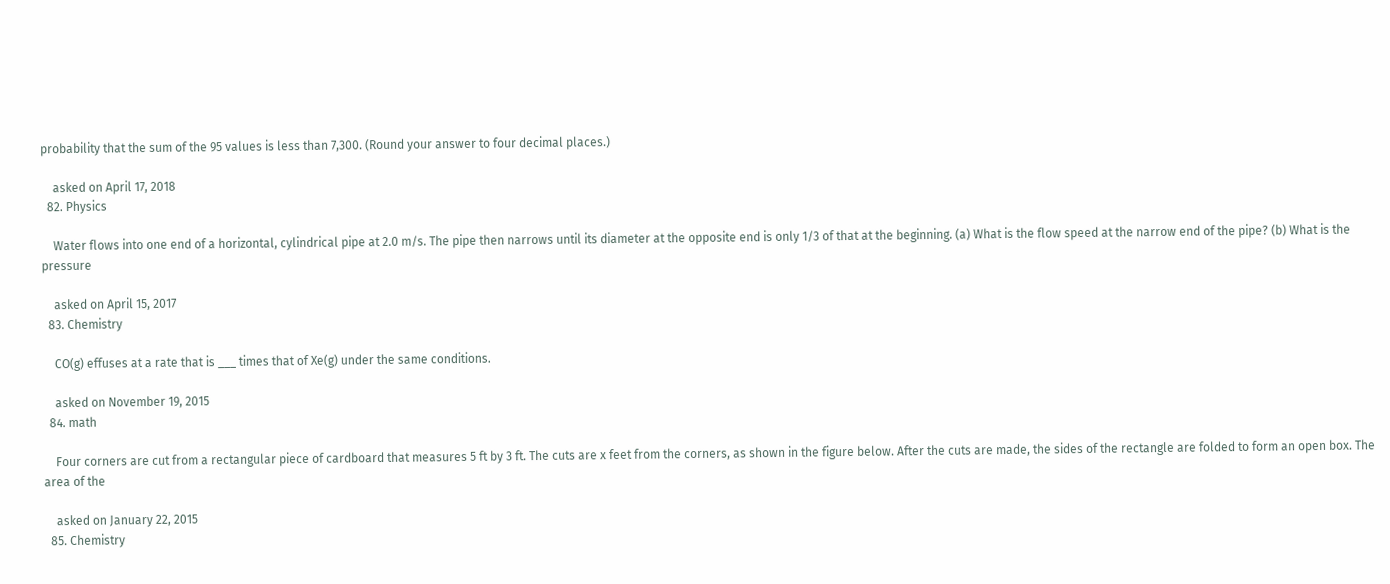probability that the sum of the 95 values is less than 7,300. (Round your answer to four decimal places.)

    asked on April 17, 2018
  82. Physics

    Water flows into one end of a horizontal, cylindrical pipe at 2.0 m/s. The pipe then narrows until its diameter at the opposite end is only 1/3 of that at the beginning. (a) What is the flow speed at the narrow end of the pipe? (b) What is the pressure

    asked on April 15, 2017
  83. Chemistry

    CO(g) effuses at a rate that is ___ times that of Xe(g) under the same conditions.

    asked on November 19, 2015
  84. math

    Four corners are cut from a rectangular piece of cardboard that measures 5 ft by 3 ft. The cuts are x feet from the corners, as shown in the figure below. After the cuts are made, the sides of the rectangle are folded to form an open box. The area of the

    asked on January 22, 2015
  85. Chemistry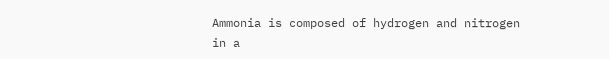Ammonia is composed of hydrogen and nitrogen in a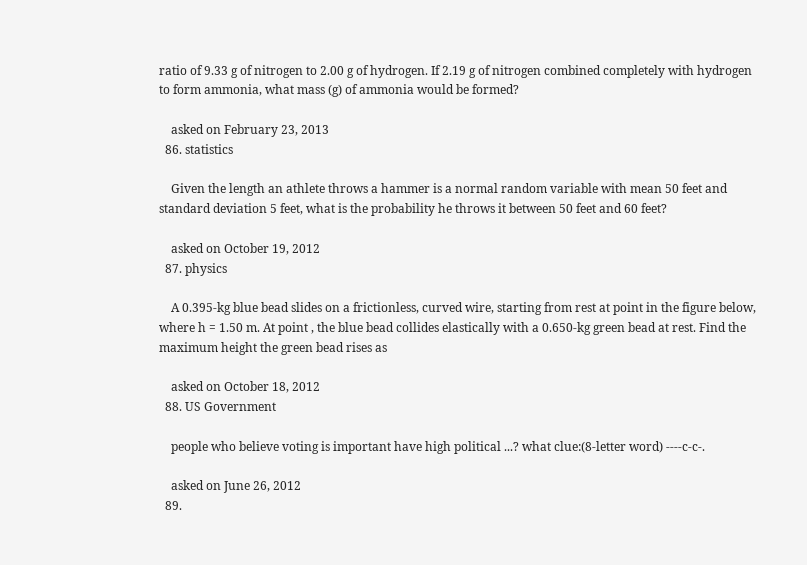ratio of 9.33 g of nitrogen to 2.00 g of hydrogen. If 2.19 g of nitrogen combined completely with hydrogen to form ammonia, what mass (g) of ammonia would be formed?

    asked on February 23, 2013
  86. statistics

    Given the length an athlete throws a hammer is a normal random variable with mean 50 feet and standard deviation 5 feet, what is the probability he throws it between 50 feet and 60 feet?

    asked on October 19, 2012
  87. physics

    A 0.395-kg blue bead slides on a frictionless, curved wire, starting from rest at point in the figure below, where h = 1.50 m. At point , the blue bead collides elastically with a 0.650-kg green bead at rest. Find the maximum height the green bead rises as

    asked on October 18, 2012
  88. US Government

    people who believe voting is important have high political ...? what clue:(8-letter word) ----c-c-.

    asked on June 26, 2012
  89.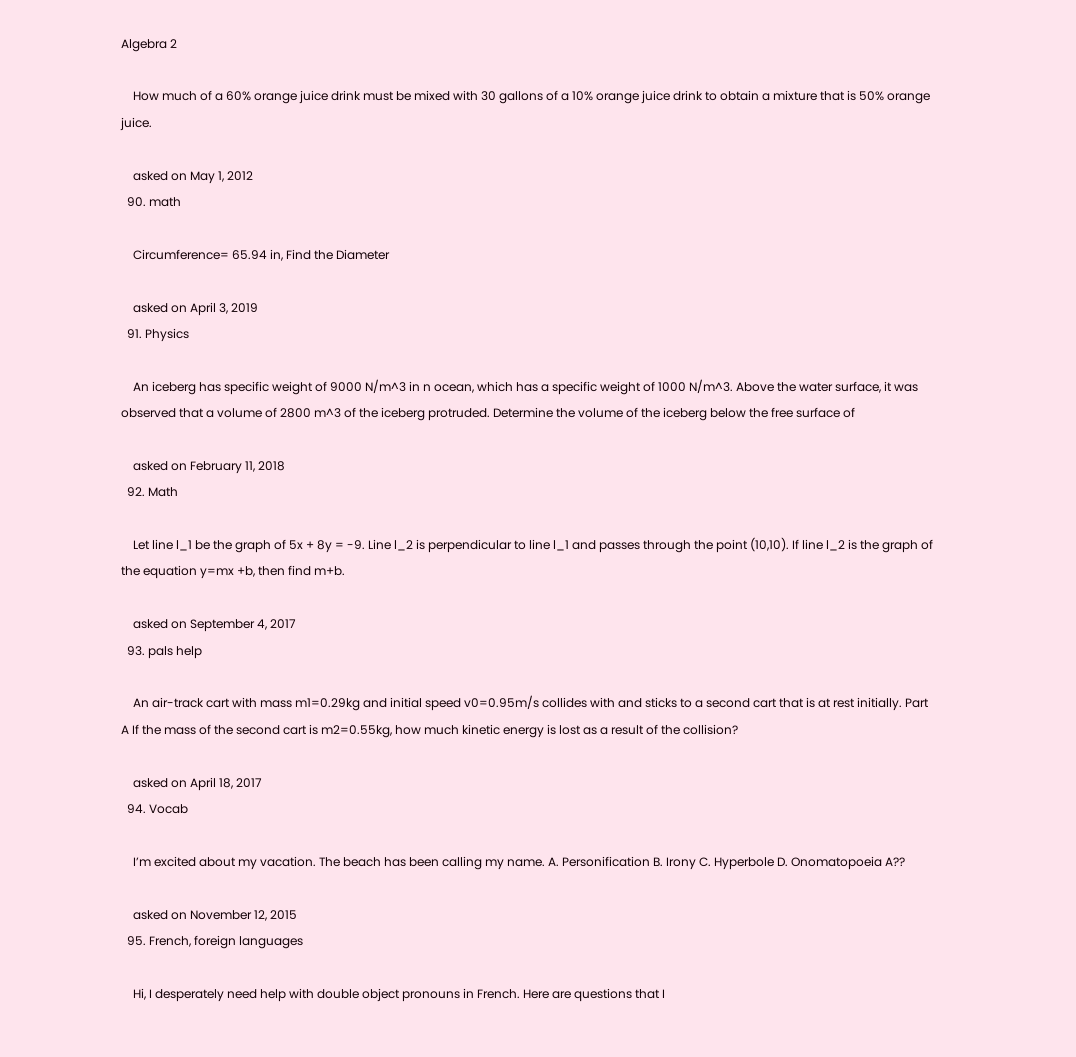Algebra 2

    How much of a 60% orange juice drink must be mixed with 30 gallons of a 10% orange juice drink to obtain a mixture that is 50% orange juice.

    asked on May 1, 2012
  90. math

    Circumference= 65.94 in, Find the Diameter

    asked on April 3, 2019
  91. Physics

    An iceberg has specific weight of 9000 N/m^3 in n ocean, which has a specific weight of 1000 N/m^3. Above the water surface, it was observed that a volume of 2800 m^3 of the iceberg protruded. Determine the volume of the iceberg below the free surface of

    asked on February 11, 2018
  92. Math

    Let line l_1 be the graph of 5x + 8y = -9. Line l_2 is perpendicular to line l_1 and passes through the point (10,10). If line l_2 is the graph of the equation y=mx +b, then find m+b.

    asked on September 4, 2017
  93. pals help

    An air-track cart with mass m1=0.29kg and initial speed v0=0.95m/s collides with and sticks to a second cart that is at rest initially. Part A If the mass of the second cart is m2=0.55kg, how much kinetic energy is lost as a result of the collision?

    asked on April 18, 2017
  94. Vocab

    I’m excited about my vacation. The beach has been calling my name. A. Personification B. Irony C. Hyperbole D. Onomatopoeia A??

    asked on November 12, 2015
  95. French, foreign languages

    Hi, I desperately need help with double object pronouns in French. Here are questions that I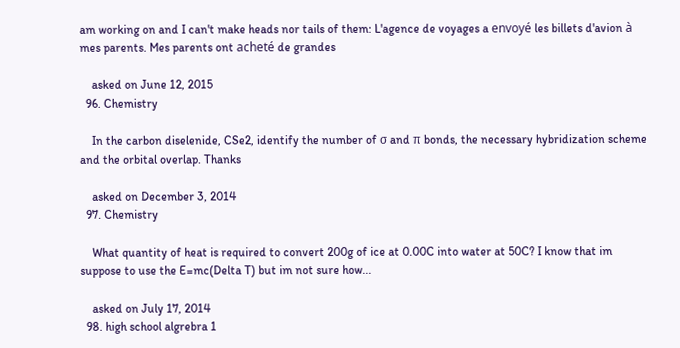am working on and I can't make heads nor tails of them: L'agence de voyages a envoyé les billets d'avion à mes parents. Mes parents ont acheté de grandes

    asked on June 12, 2015
  96. Chemistry

    In the carbon diselenide, CSe2, identify the number of σ and π bonds, the necessary hybridization scheme and the orbital overlap. Thanks

    asked on December 3, 2014
  97. Chemistry

    What quantity of heat is required to convert 200g of ice at 0.00C into water at 50C? I know that im suppose to use the E=mc(Delta T) but im not sure how...

    asked on July 17, 2014
  98. high school algrebra 1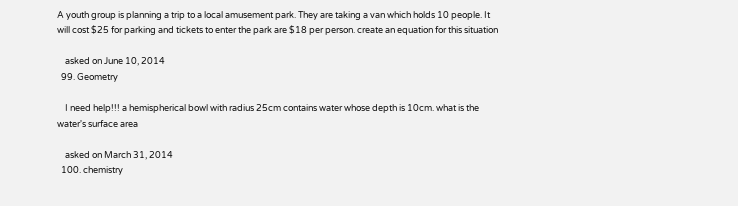A youth group is planning a trip to a local amusement park. They are taking a van which holds 10 people. It will cost $25 for parking and tickets to enter the park are $18 per person. create an equation for this situation

    asked on June 10, 2014
  99. Geometry

    I need help!!! a hemispherical bowl with radius 25cm contains water whose depth is 10cm. what is the water's surface area

    asked on March 31, 2014
  100. chemistry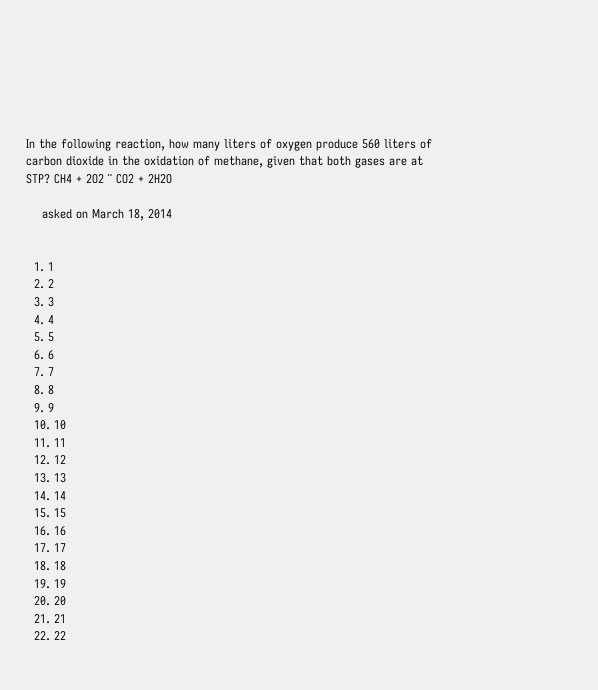In the following reaction, how many liters of oxygen produce 560 liters of carbon dioxide in the oxidation of methane, given that both gases are at STP? CH4 + 2O2 ¨ CO2 + 2H2O

    asked on March 18, 2014


  1. 1
  2. 2
  3. 3
  4. 4
  5. 5
  6. 6
  7. 7
  8. 8
  9. 9
  10. 10
  11. 11
  12. 12
  13. 13
  14. 14
  15. 15
  16. 16
  17. 17
  18. 18
  19. 19
  20. 20
  21. 21
  22. 22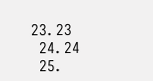23. 23
  24. 24
  25.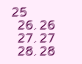25
  26. 26
  27. 27
  28. 28